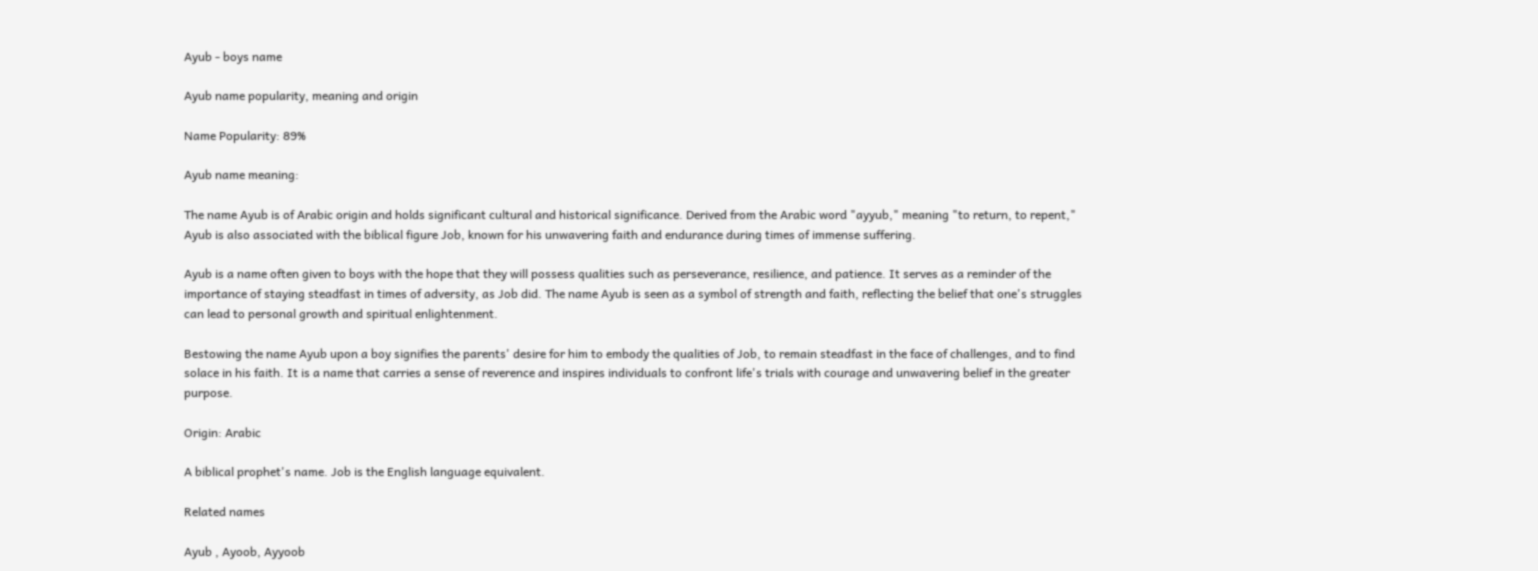Ayub - boys name

Ayub name popularity, meaning and origin

Name Popularity: 89%

Ayub name meaning:

The name Ayub is of Arabic origin and holds significant cultural and historical significance. Derived from the Arabic word "ayyub," meaning "to return, to repent," Ayub is also associated with the biblical figure Job, known for his unwavering faith and endurance during times of immense suffering.

Ayub is a name often given to boys with the hope that they will possess qualities such as perseverance, resilience, and patience. It serves as a reminder of the importance of staying steadfast in times of adversity, as Job did. The name Ayub is seen as a symbol of strength and faith, reflecting the belief that one's struggles can lead to personal growth and spiritual enlightenment.

Bestowing the name Ayub upon a boy signifies the parents' desire for him to embody the qualities of Job, to remain steadfast in the face of challenges, and to find solace in his faith. It is a name that carries a sense of reverence and inspires individuals to confront life's trials with courage and unwavering belief in the greater purpose.

Origin: Arabic

A biblical prophet's name. Job is the English language equivalent.

Related names

Ayub , Ayoob, Ayyoob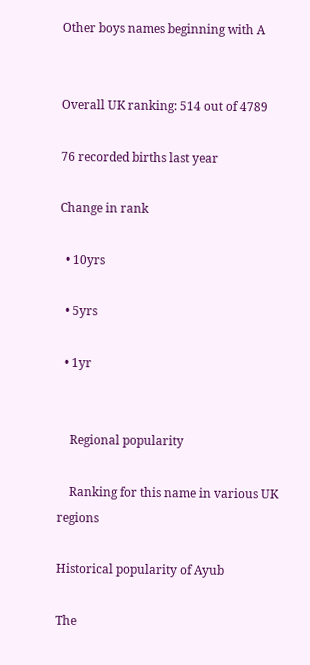Other boys names beginning with A


Overall UK ranking: 514 out of 4789

76 recorded births last year

Change in rank

  • 10yrs

  • 5yrs

  • 1yr


    Regional popularity

    Ranking for this name in various UK regions

Historical popularity of Ayub

The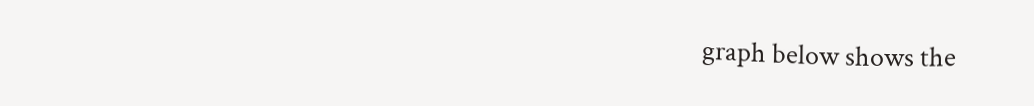graph below shows the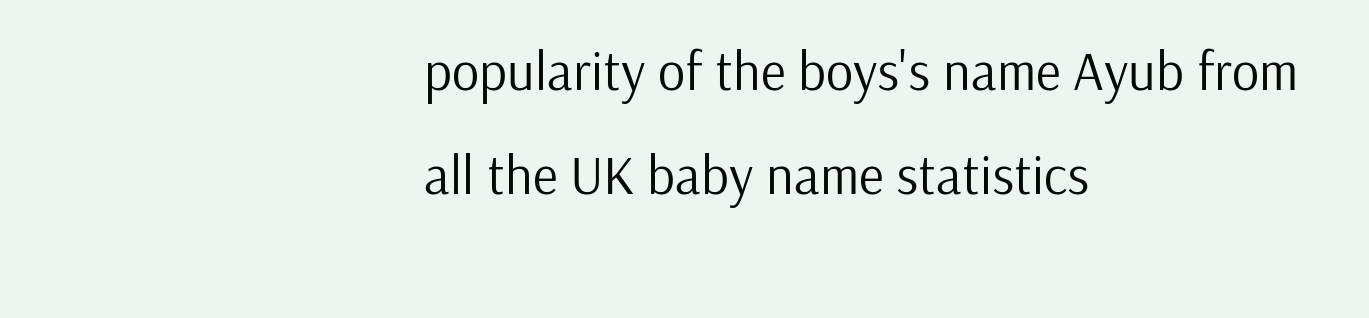popularity of the boys's name Ayub from all the UK baby name statistics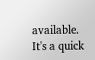available. It's a quick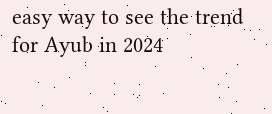easy way to see the trend for Ayub in 2024